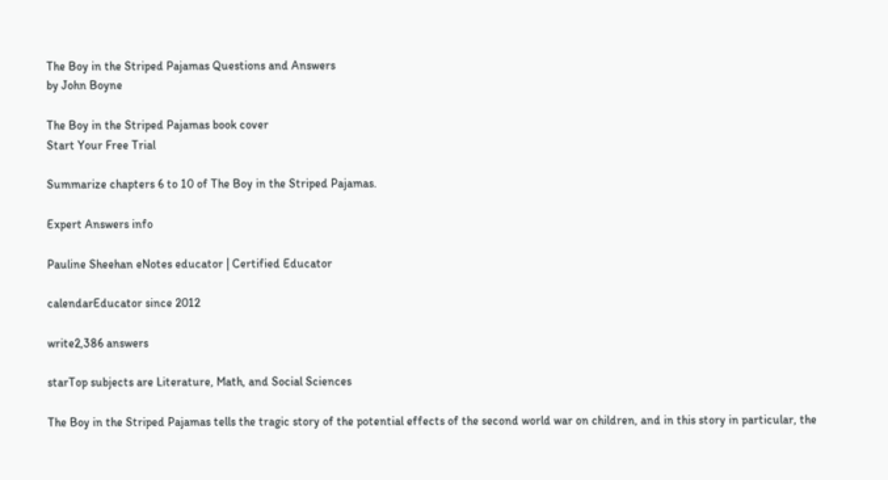The Boy in the Striped Pajamas Questions and Answers
by John Boyne

The Boy in the Striped Pajamas book cover
Start Your Free Trial

Summarize chapters 6 to 10 of The Boy in the Striped Pajamas.

Expert Answers info

Pauline Sheehan eNotes educator | Certified Educator

calendarEducator since 2012

write2,386 answers

starTop subjects are Literature, Math, and Social Sciences

The Boy in the Striped Pajamas tells the tragic story of the potential effects of the second world war on children, and in this story in particular, the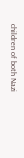children of both Nazi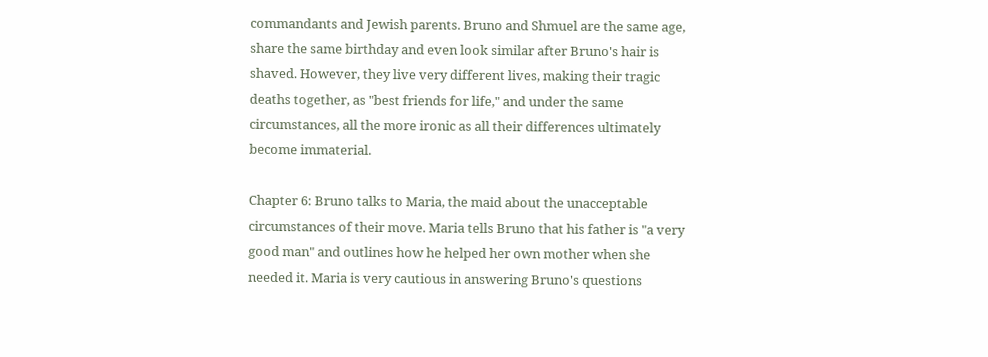commandants and Jewish parents. Bruno and Shmuel are the same age, share the same birthday and even look similar after Bruno's hair is shaved. However, they live very different lives, making their tragic deaths together, as "best friends for life," and under the same circumstances, all the more ironic as all their differences ultimately become immaterial.

Chapter 6: Bruno talks to Maria, the maid about the unacceptable circumstances of their move. Maria tells Bruno that his father is "a very good man" and outlines how he helped her own mother when she needed it. Maria is very cautious in answering Bruno's questions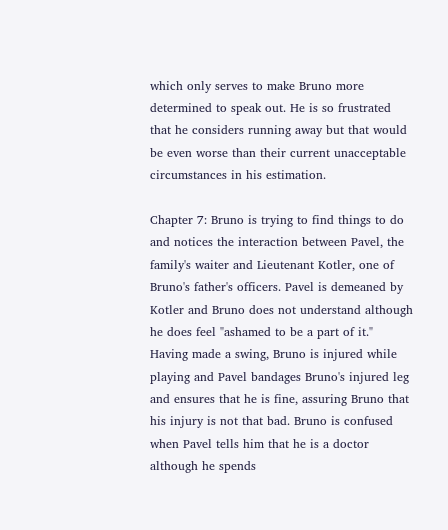which only serves to make Bruno more determined to speak out. He is so frustrated that he considers running away but that would be even worse than their current unacceptable circumstances in his estimation.

Chapter 7: Bruno is trying to find things to do and notices the interaction between Pavel, the family's waiter and Lieutenant Kotler, one of Bruno's father's officers. Pavel is demeaned by Kotler and Bruno does not understand although he does feel "ashamed to be a part of it." Having made a swing, Bruno is injured while playing and Pavel bandages Bruno's injured leg and ensures that he is fine, assuring Bruno that his injury is not that bad. Bruno is confused when Pavel tells him that he is a doctor although he spends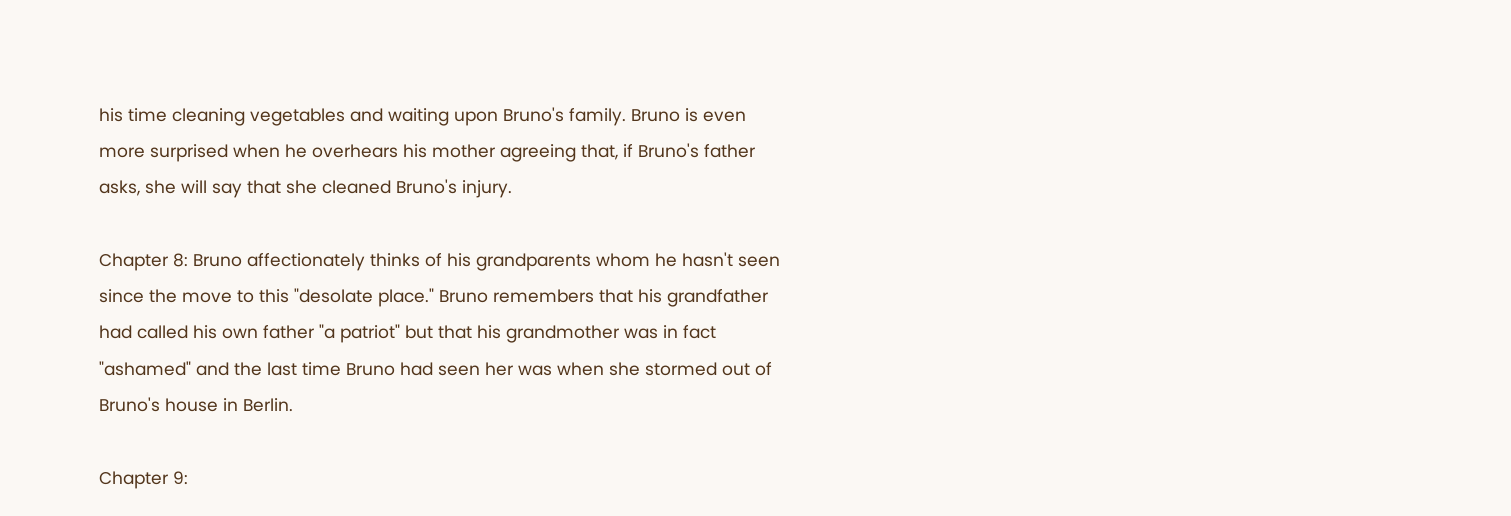his time cleaning vegetables and waiting upon Bruno's family. Bruno is even more surprised when he overhears his mother agreeing that, if Bruno's father asks, she will say that she cleaned Bruno's injury.

Chapter 8: Bruno affectionately thinks of his grandparents whom he hasn't seen since the move to this "desolate place." Bruno remembers that his grandfather had called his own father "a patriot" but that his grandmother was in fact "ashamed" and the last time Bruno had seen her was when she stormed out of Bruno's house in Berlin.

Chapter 9: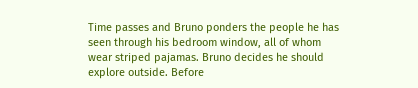Time passes and Bruno ponders the people he has seen through his bedroom window, all of whom wear striped pajamas. Bruno decides he should explore outside. Before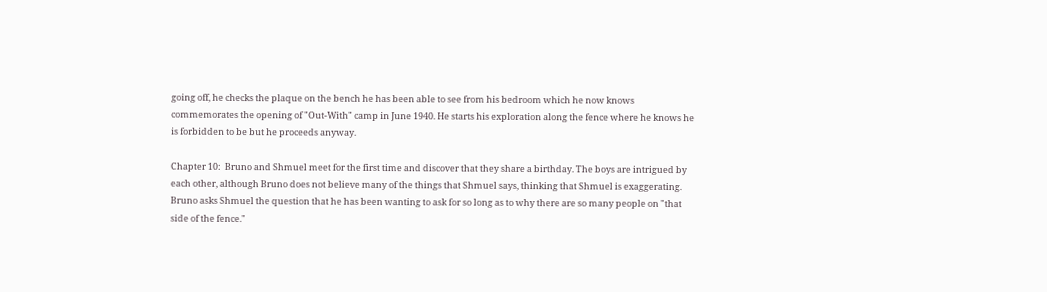going off, he checks the plaque on the bench he has been able to see from his bedroom which he now knows commemorates the opening of "Out-With" camp in June 1940. He starts his exploration along the fence where he knows he is forbidden to be but he proceeds anyway.

Chapter 10:  Bruno and Shmuel meet for the first time and discover that they share a birthday. The boys are intrigued by each other, although Bruno does not believe many of the things that Shmuel says, thinking that Shmuel is exaggerating. Bruno asks Shmuel the question that he has been wanting to ask for so long as to why there are so many people on "that side of the fence."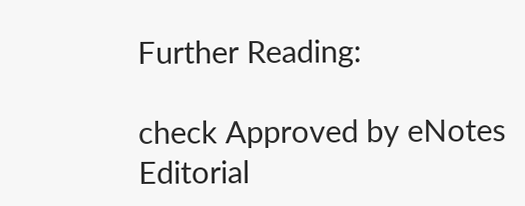Further Reading:

check Approved by eNotes Editorial